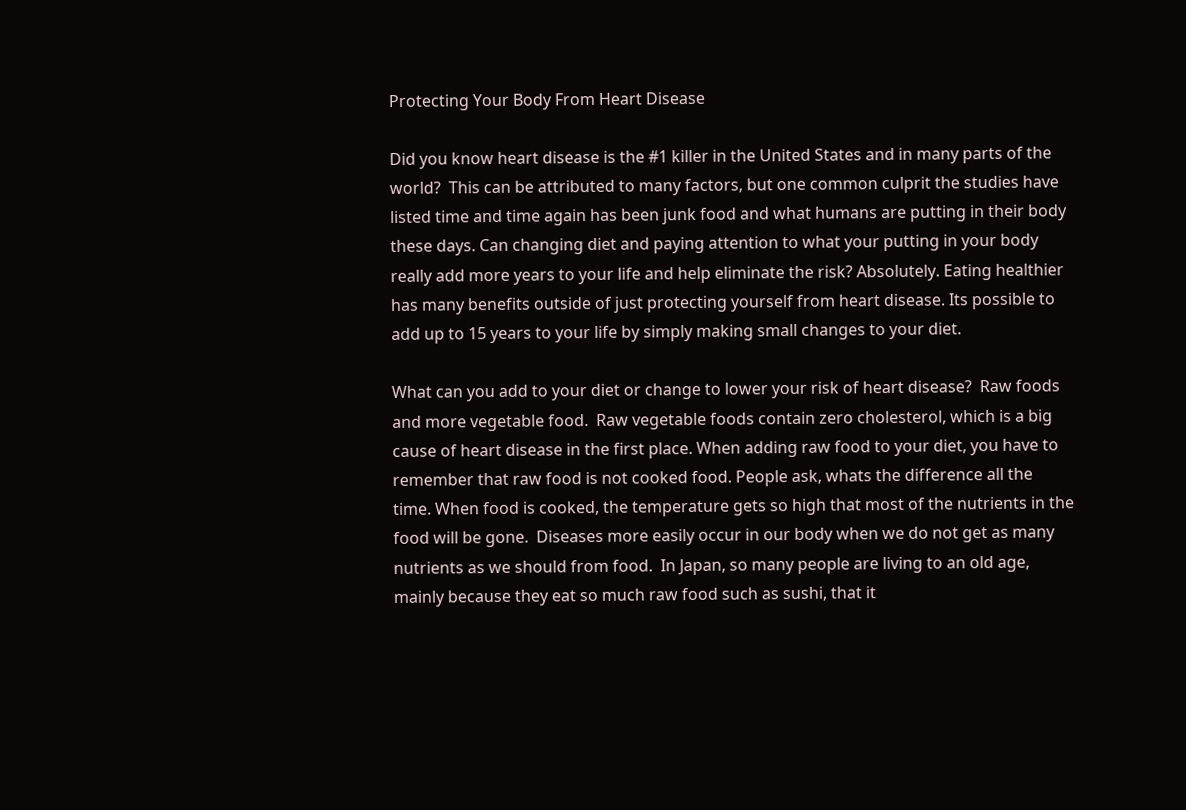Protecting Your Body From Heart Disease

Did you know heart disease is the #1 killer in the United States and in many parts of the world?  This can be attributed to many factors, but one common culprit the studies have listed time and time again has been junk food and what humans are putting in their body these days. Can changing diet and paying attention to what your putting in your body really add more years to your life and help eliminate the risk? Absolutely. Eating healthier has many benefits outside of just protecting yourself from heart disease. Its possible to add up to 15 years to your life by simply making small changes to your diet.

What can you add to your diet or change to lower your risk of heart disease?  Raw foods and more vegetable food.  Raw vegetable foods contain zero cholesterol, which is a big cause of heart disease in the first place. When adding raw food to your diet, you have to remember that raw food is not cooked food. People ask, whats the difference all the time. When food is cooked, the temperature gets so high that most of the nutrients in the food will be gone.  Diseases more easily occur in our body when we do not get as many nutrients as we should from food.  In Japan, so many people are living to an old age, mainly because they eat so much raw food such as sushi, that it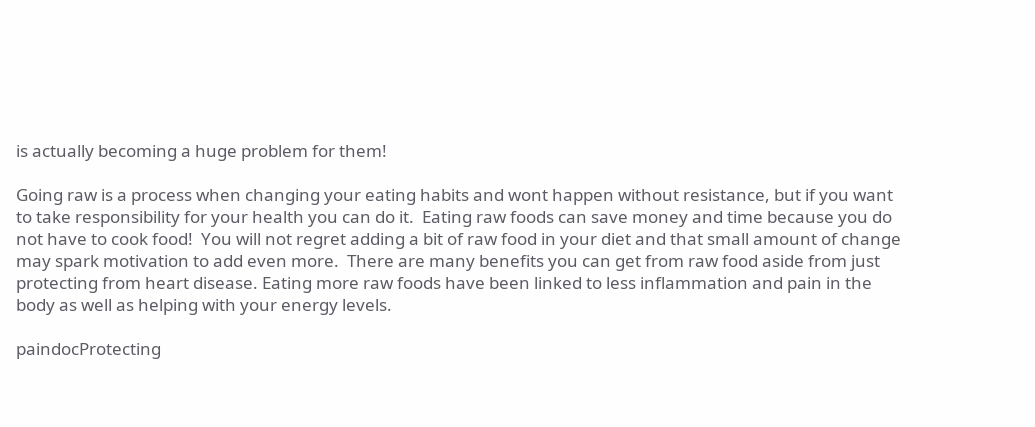is actually becoming a huge problem for them!

Going raw is a process when changing your eating habits and wont happen without resistance, but if you want to take responsibility for your health you can do it.  Eating raw foods can save money and time because you do not have to cook food!  You will not regret adding a bit of raw food in your diet and that small amount of change may spark motivation to add even more.  There are many benefits you can get from raw food aside from just protecting from heart disease. Eating more raw foods have been linked to less inflammation and pain in the body as well as helping with your energy levels.

paindocProtecting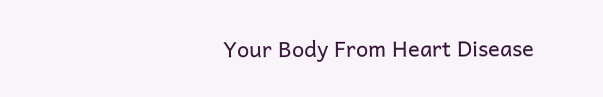Your Body From Heart Disease